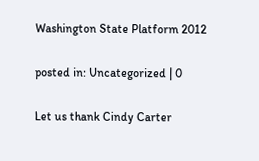Washington State Platform 2012

posted in: Uncategorized | 0

Let us thank Cindy Carter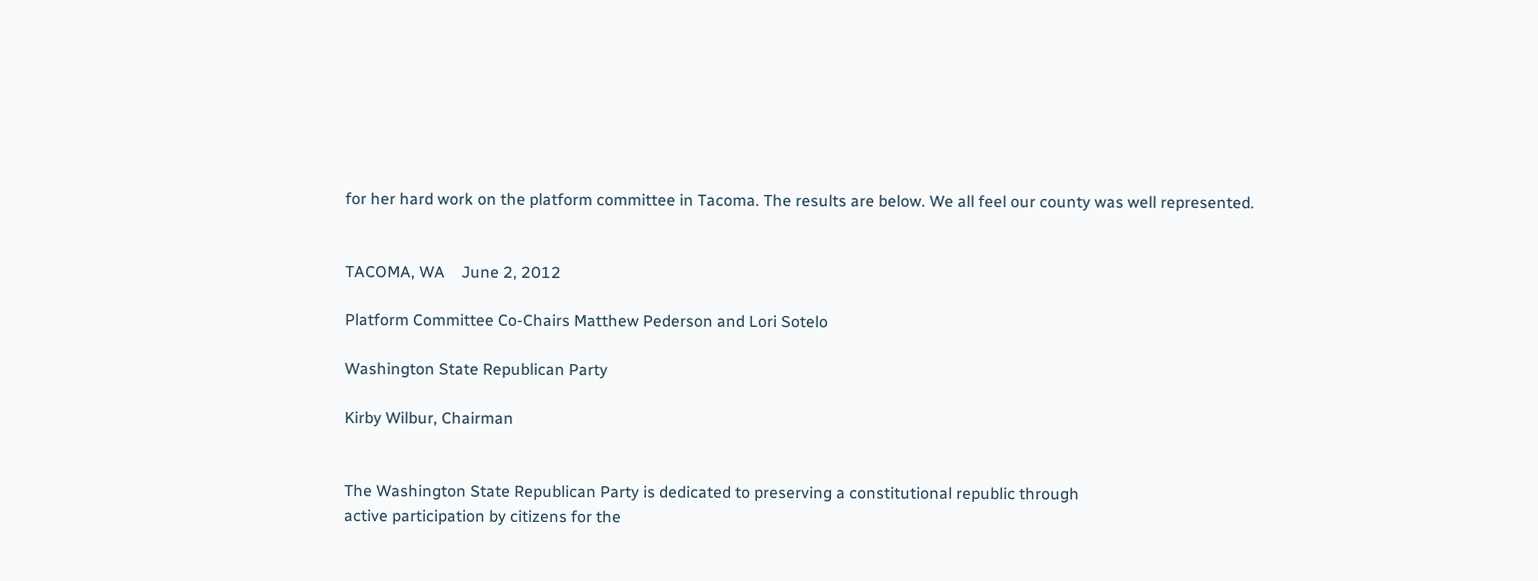for her hard work on the platform committee in Tacoma. The results are below. We all feel our county was well represented.


TACOMA, WA    June 2, 2012

Platform Committee Co-Chairs Matthew Pederson and Lori Sotelo

Washington State Republican Party

Kirby Wilbur, Chairman


The Washington State Republican Party is dedicated to preserving a constitutional republic through
active participation by citizens for the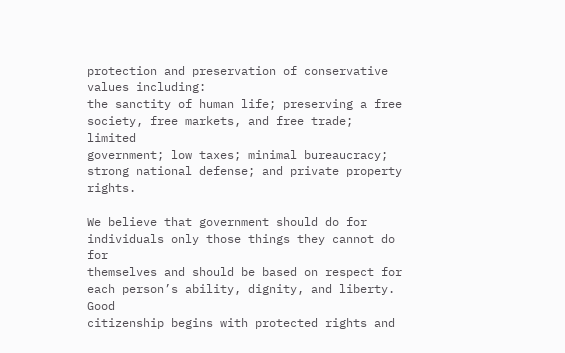protection and preservation of conservative values including:
the sanctity of human life; preserving a free society, free markets, and free trade; limited
government; low taxes; minimal bureaucracy; strong national defense; and private property rights.

We believe that government should do for individuals only those things they cannot do for
themselves and should be based on respect for each person’s ability, dignity, and liberty. Good
citizenship begins with protected rights and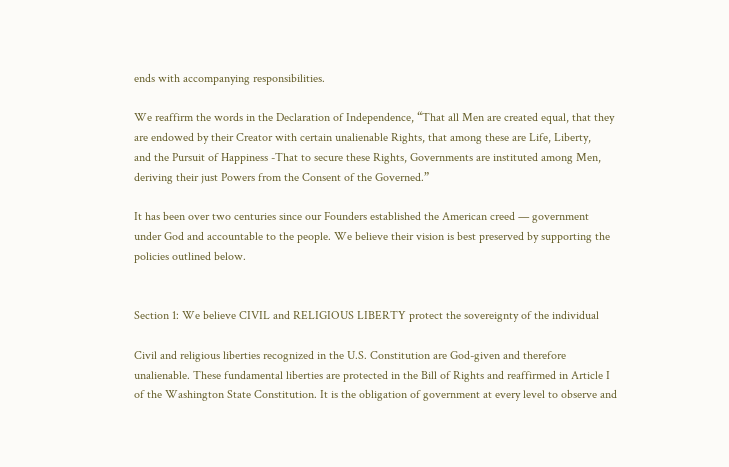ends with accompanying responsibilities.

We reaffirm the words in the Declaration of Independence, “That all Men are created equal, that they
are endowed by their Creator with certain unalienable Rights, that among these are Life, Liberty,
and the Pursuit of Happiness -That to secure these Rights, Governments are instituted among Men,
deriving their just Powers from the Consent of the Governed.”

It has been over two centuries since our Founders established the American creed — government
under God and accountable to the people. We believe their vision is best preserved by supporting the
policies outlined below.


Section 1: We believe CIVIL and RELIGIOUS LIBERTY protect the sovereignty of the individual

Civil and religious liberties recognized in the U.S. Constitution are God-given and therefore
unalienable. These fundamental liberties are protected in the Bill of Rights and reaffirmed in Article I
of the Washington State Constitution. It is the obligation of government at every level to observe and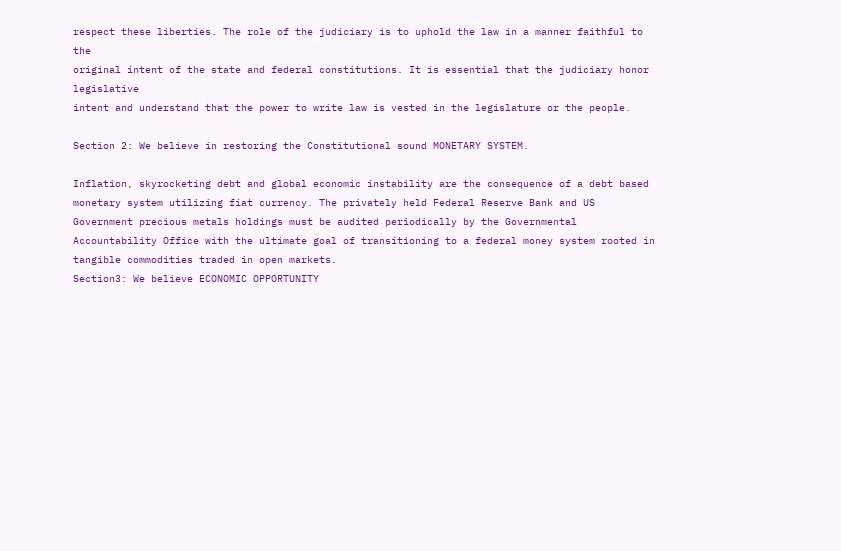respect these liberties. The role of the judiciary is to uphold the law in a manner faithful to the
original intent of the state and federal constitutions. It is essential that the judiciary honor legislative
intent and understand that the power to write law is vested in the legislature or the people.

Section 2: We believe in restoring the Constitutional sound MONETARY SYSTEM.

Inflation, skyrocketing debt and global economic instability are the consequence of a debt based
monetary system utilizing fiat currency. The privately held Federal Reserve Bank and US
Government precious metals holdings must be audited periodically by the Governmental
Accountability Office with the ultimate goal of transitioning to a federal money system rooted in
tangible commodities traded in open markets.
Section3: We believe ECONOMIC OPPORTUNITY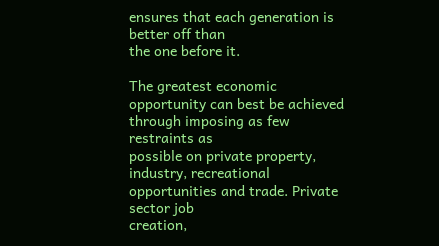ensures that each generation is better off than
the one before it.

The greatest economic opportunity can best be achieved through imposing as few restraints as
possible on private property, industry, recreational opportunities and trade. Private sector job
creation,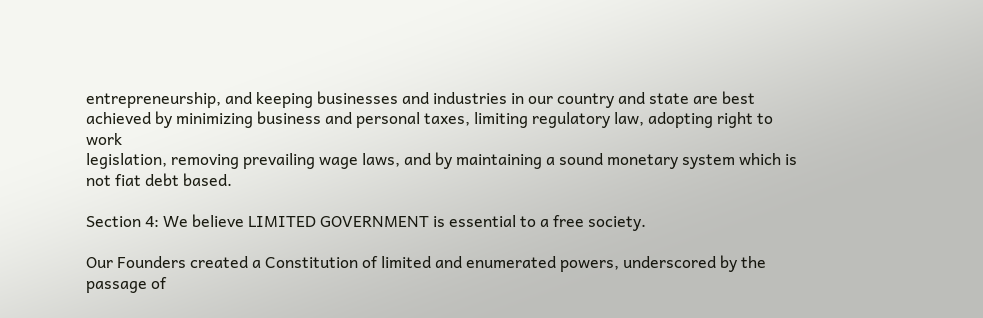entrepreneurship, and keeping businesses and industries in our country and state are best
achieved by minimizing business and personal taxes, limiting regulatory law, adopting right to work
legislation, removing prevailing wage laws, and by maintaining a sound monetary system which is
not fiat debt based.

Section 4: We believe LIMITED GOVERNMENT is essential to a free society.

Our Founders created a Constitution of limited and enumerated powers, underscored by the
passage of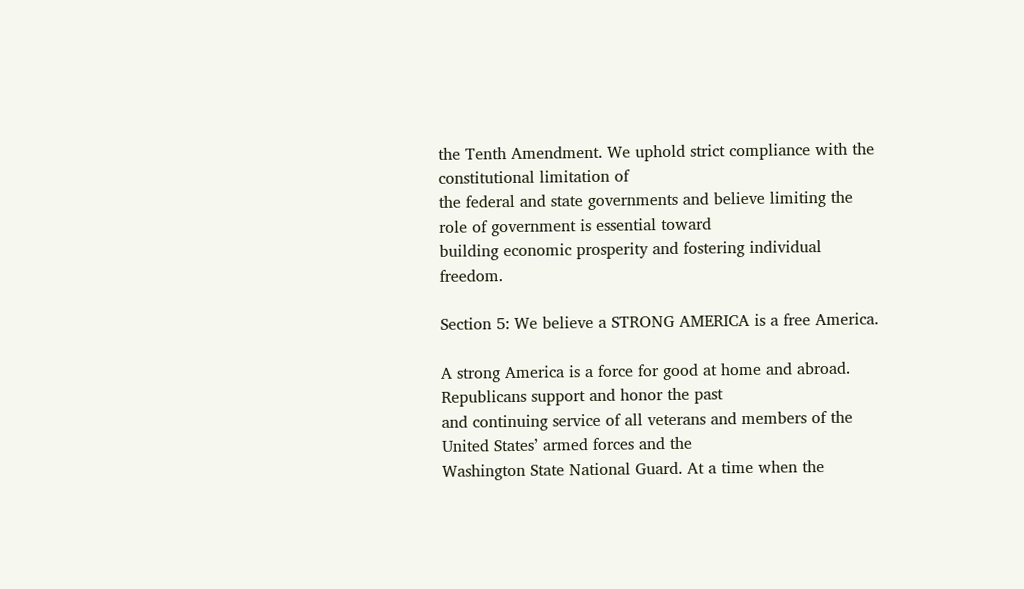the Tenth Amendment. We uphold strict compliance with the constitutional limitation of
the federal and state governments and believe limiting the role of government is essential toward
building economic prosperity and fostering individual freedom.

Section 5: We believe a STRONG AMERICA is a free America.

A strong America is a force for good at home and abroad. Republicans support and honor the past
and continuing service of all veterans and members of the United States’ armed forces and the
Washington State National Guard. At a time when the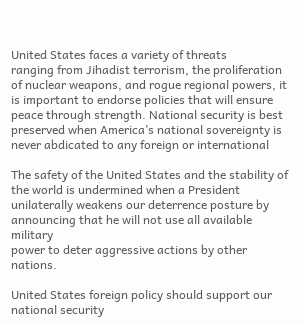United States faces a variety of threats
ranging from Jihadist terrorism, the proliferation of nuclear weapons, and rogue regional powers, it
is important to endorse policies that will ensure peace through strength. National security is best
preserved when America’s national sovereignty is never abdicated to any foreign or international

The safety of the United States and the stability of the world is undermined when a President
unilaterally weakens our deterrence posture by announcing that he will not use all available military
power to deter aggressive actions by other nations.

United States foreign policy should support our national security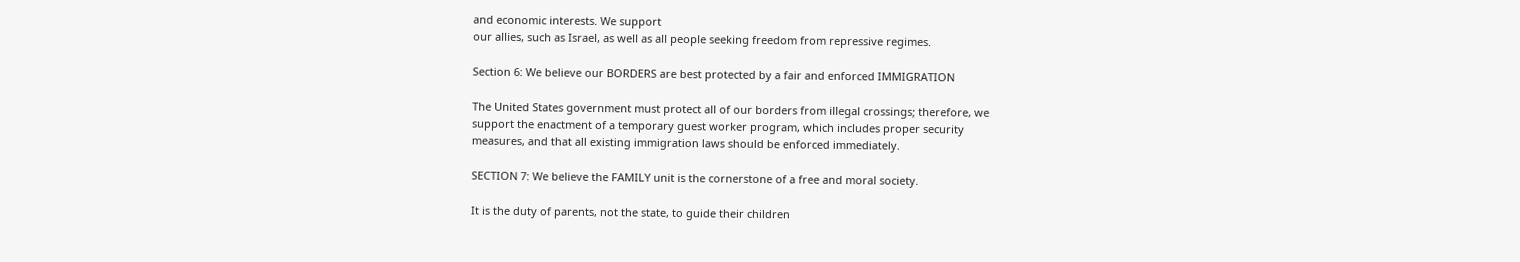and economic interests. We support
our allies, such as Israel, as well as all people seeking freedom from repressive regimes.

Section 6: We believe our BORDERS are best protected by a fair and enforced IMMIGRATION

The United States government must protect all of our borders from illegal crossings; therefore, we
support the enactment of a temporary guest worker program, which includes proper security
measures, and that all existing immigration laws should be enforced immediately.

SECTION 7: We believe the FAMILY unit is the cornerstone of a free and moral society.

It is the duty of parents, not the state, to guide their children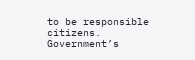to be responsible citizens.
Government’s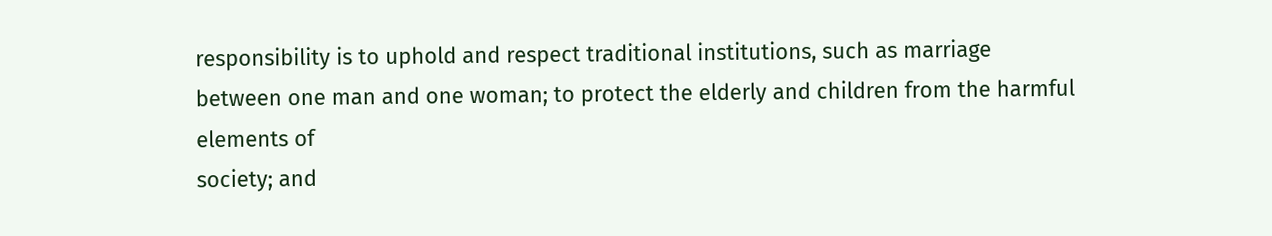responsibility is to uphold and respect traditional institutions, such as marriage
between one man and one woman; to protect the elderly and children from the harmful elements of
society; and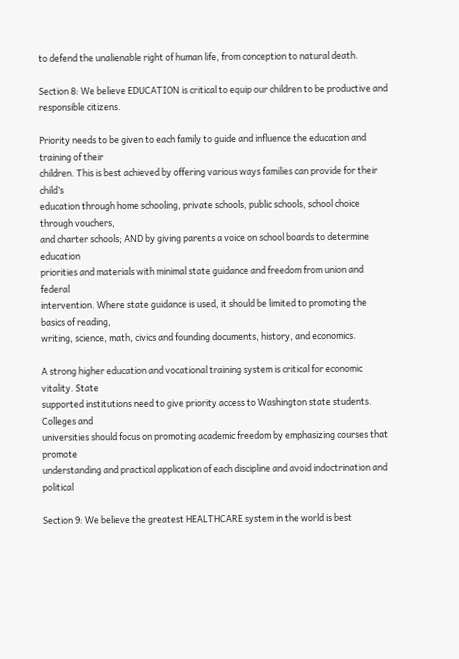to defend the unalienable right of human life, from conception to natural death.

Section 8: We believe EDUCATION is critical to equip our children to be productive and
responsible citizens.

Priority needs to be given to each family to guide and influence the education and training of their
children. This is best achieved by offering various ways families can provide for their child’s
education through home schooling, private schools, public schools, school choice through vouchers,
and charter schools; AND by giving parents a voice on school boards to determine education
priorities and materials with minimal state guidance and freedom from union and federal
intervention. Where state guidance is used, it should be limited to promoting the basics of reading,
writing, science, math, civics and founding documents, history, and economics.

A strong higher education and vocational training system is critical for economic vitality. State
supported institutions need to give priority access to Washington state students. Colleges and
universities should focus on promoting academic freedom by emphasizing courses that promote
understanding and practical application of each discipline and avoid indoctrination and political

Section 9: We believe the greatest HEALTHCARE system in the world is best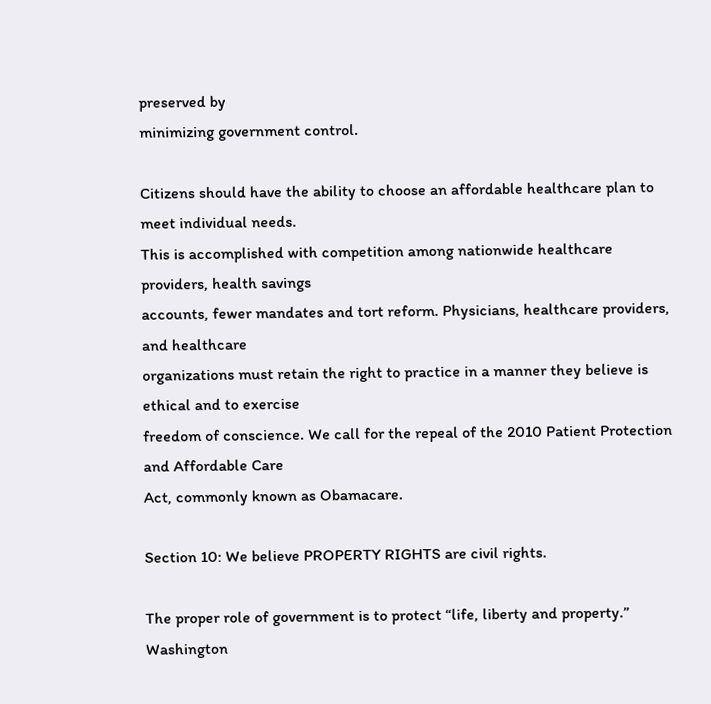preserved by
minimizing government control.

Citizens should have the ability to choose an affordable healthcare plan to meet individual needs.
This is accomplished with competition among nationwide healthcare providers, health savings
accounts, fewer mandates and tort reform. Physicians, healthcare providers, and healthcare
organizations must retain the right to practice in a manner they believe is ethical and to exercise
freedom of conscience. We call for the repeal of the 2010 Patient Protection and Affordable Care
Act, commonly known as Obamacare.

Section 10: We believe PROPERTY RIGHTS are civil rights.

The proper role of government is to protect “life, liberty and property.” Washington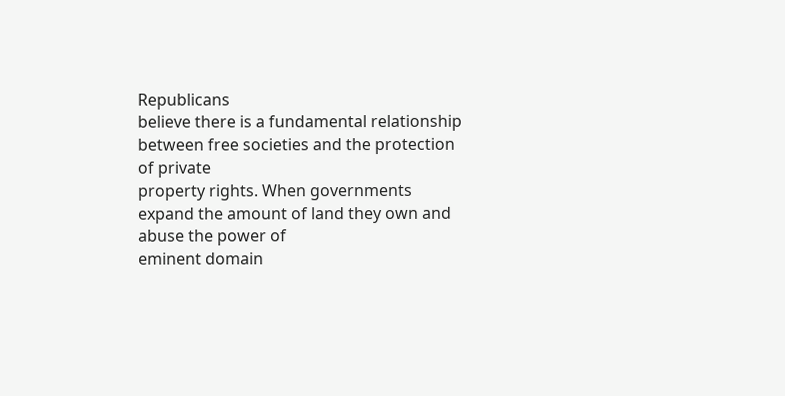Republicans
believe there is a fundamental relationship between free societies and the protection of private
property rights. When governments expand the amount of land they own and abuse the power of
eminent domain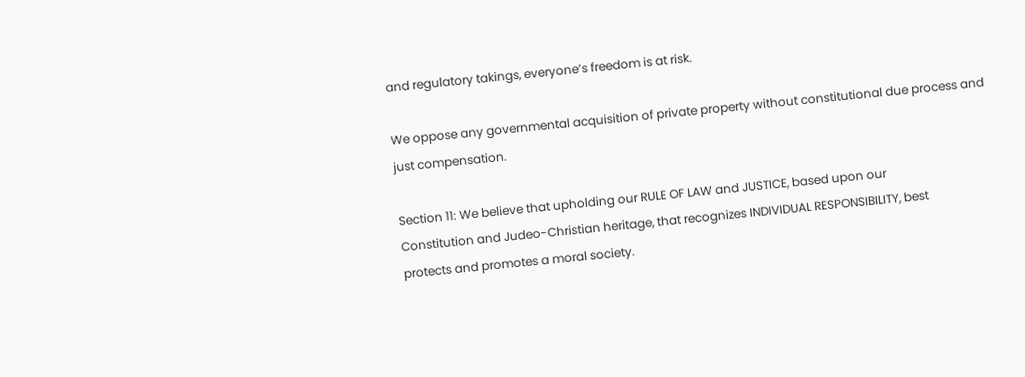and regulatory takings, everyone’s freedom is at risk.

We oppose any governmental acquisition of private property without constitutional due process and
just compensation.

Section 11: We believe that upholding our RULE OF LAW and JUSTICE, based upon our
Constitution and Judeo-Christian heritage, that recognizes INDIVIDUAL RESPONSIBILITY, best
protects and promotes a moral society.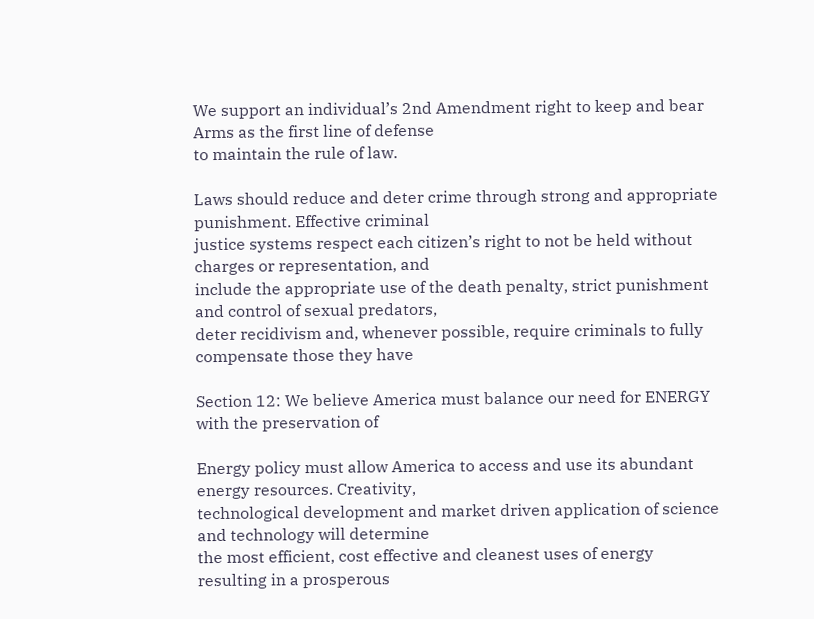We support an individual’s 2nd Amendment right to keep and bear Arms as the first line of defense
to maintain the rule of law.

Laws should reduce and deter crime through strong and appropriate punishment. Effective criminal
justice systems respect each citizen’s right to not be held without charges or representation, and
include the appropriate use of the death penalty, strict punishment and control of sexual predators,
deter recidivism and, whenever possible, require criminals to fully compensate those they have

Section 12: We believe America must balance our need for ENERGY with the preservation of

Energy policy must allow America to access and use its abundant energy resources. Creativity,
technological development and market driven application of science and technology will determine
the most efficient, cost effective and cleanest uses of energy resulting in a prosperous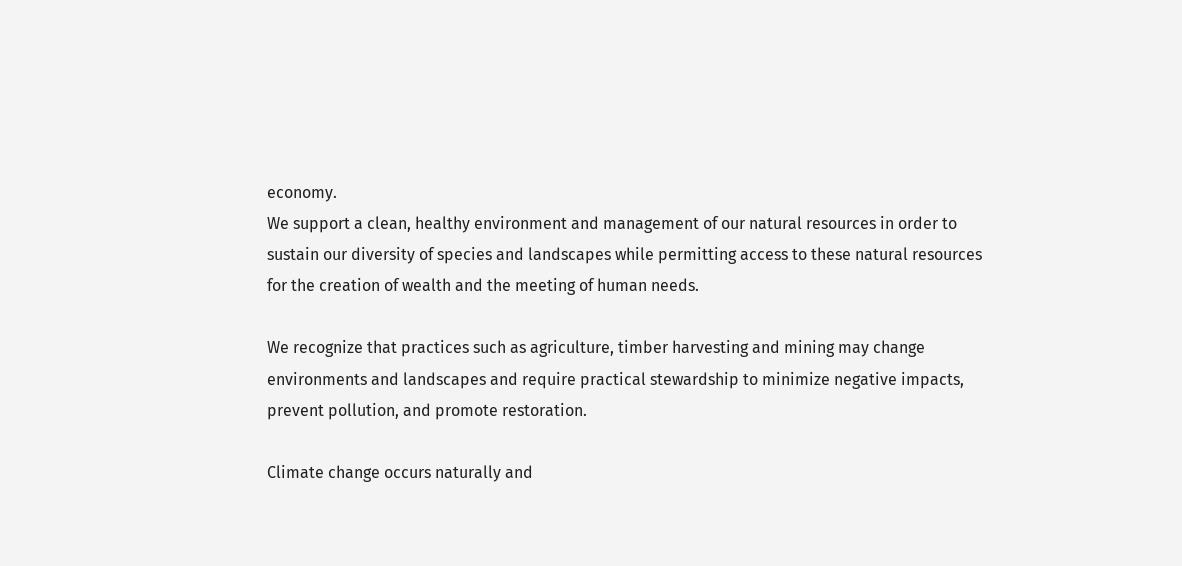economy.
We support a clean, healthy environment and management of our natural resources in order to
sustain our diversity of species and landscapes while permitting access to these natural resources
for the creation of wealth and the meeting of human needs.

We recognize that practices such as agriculture, timber harvesting and mining may change
environments and landscapes and require practical stewardship to minimize negative impacts,
prevent pollution, and promote restoration.

Climate change occurs naturally and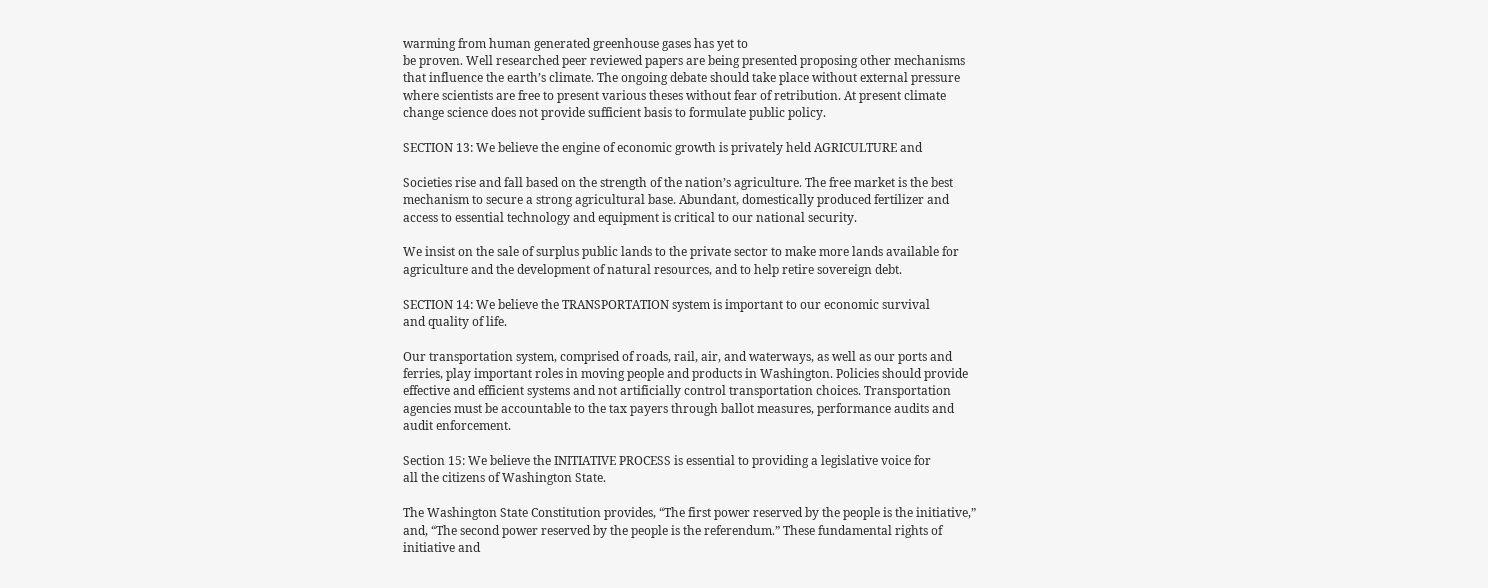warming from human generated greenhouse gases has yet to
be proven. Well researched peer reviewed papers are being presented proposing other mechanisms
that influence the earth’s climate. The ongoing debate should take place without external pressure
where scientists are free to present various theses without fear of retribution. At present climate
change science does not provide sufficient basis to formulate public policy.

SECTION 13: We believe the engine of economic growth is privately held AGRICULTURE and

Societies rise and fall based on the strength of the nation’s agriculture. The free market is the best
mechanism to secure a strong agricultural base. Abundant, domestically produced fertilizer and
access to essential technology and equipment is critical to our national security.

We insist on the sale of surplus public lands to the private sector to make more lands available for
agriculture and the development of natural resources, and to help retire sovereign debt.

SECTION 14: We believe the TRANSPORTATION system is important to our economic survival
and quality of life.

Our transportation system, comprised of roads, rail, air, and waterways, as well as our ports and
ferries, play important roles in moving people and products in Washington. Policies should provide
effective and efficient systems and not artificially control transportation choices. Transportation
agencies must be accountable to the tax payers through ballot measures, performance audits and
audit enforcement.

Section 15: We believe the INITIATIVE PROCESS is essential to providing a legislative voice for
all the citizens of Washington State.

The Washington State Constitution provides, “The first power reserved by the people is the initiative,”
and, “The second power reserved by the people is the referendum.” These fundamental rights of
initiative and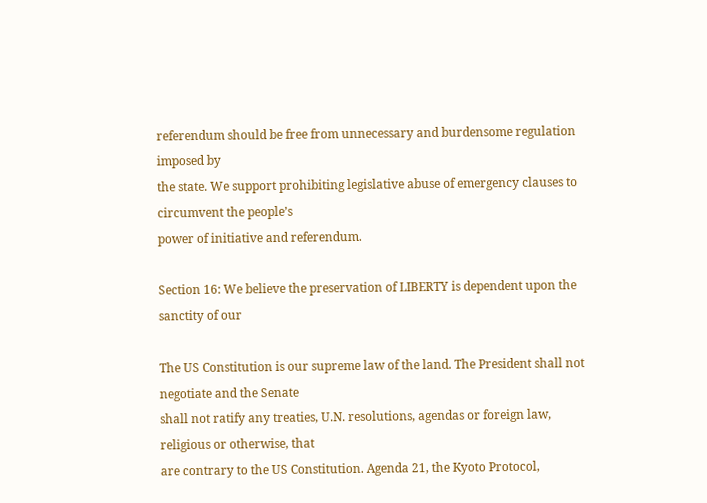referendum should be free from unnecessary and burdensome regulation imposed by
the state. We support prohibiting legislative abuse of emergency clauses to circumvent the people’s
power of initiative and referendum.

Section 16: We believe the preservation of LIBERTY is dependent upon the sanctity of our

The US Constitution is our supreme law of the land. The President shall not negotiate and the Senate
shall not ratify any treaties, U.N. resolutions, agendas or foreign law, religious or otherwise, that
are contrary to the US Constitution. Agenda 21, the Kyoto Protocol,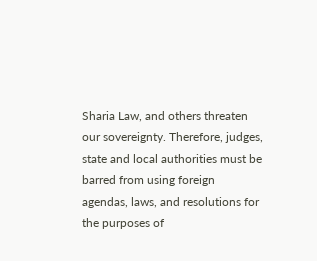Sharia Law, and others threaten
our sovereignty. Therefore, judges, state and local authorities must be barred from using foreign
agendas, laws, and resolutions for the purposes of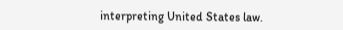interpreting United States law.